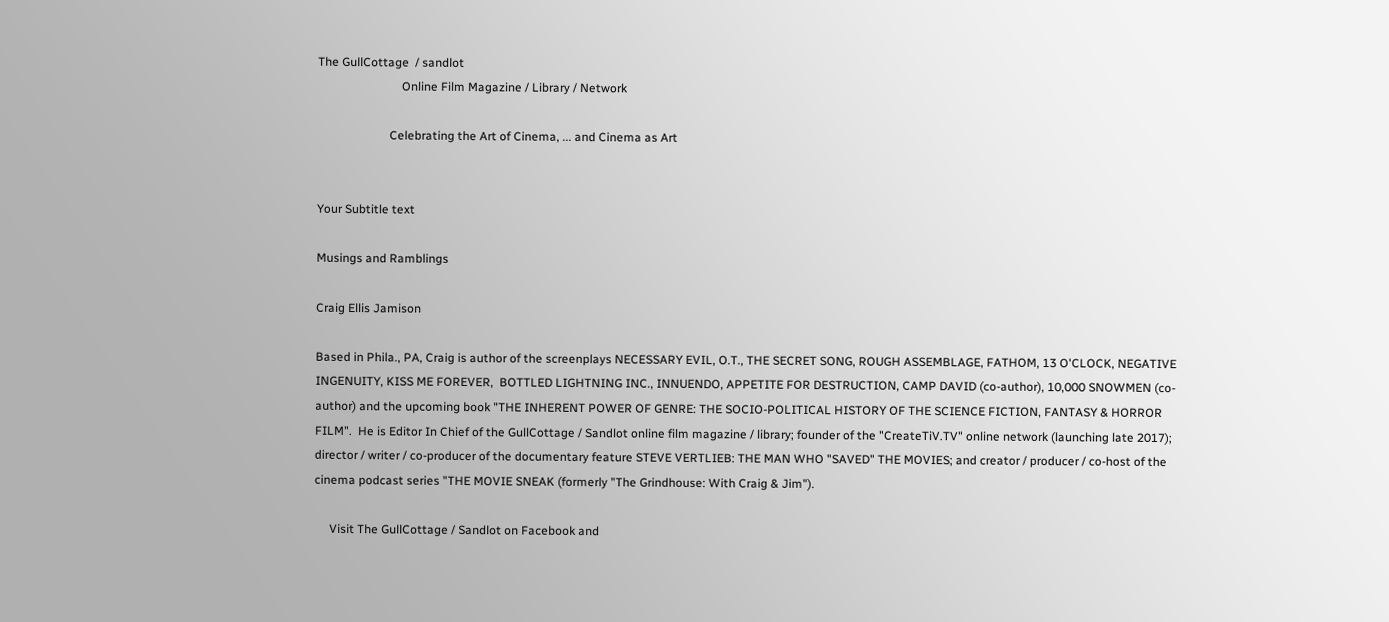The GullCottage  / sandlot
                            Online Film Magazine / Library / Network

                        Celebrating the Art of Cinema, ... and Cinema as Art


Your Subtitle text

Musings and Ramblings

Craig Ellis Jamison

Based in Phila., PA, Craig is author of the screenplays NECESSARY EVIL, O.T., THE SECRET SONG, ROUGH ASSEMBLAGE, FATHOM, 13 O'CLOCK, NEGATIVE INGENUITY, KISS ME FOREVER,  BOTTLED LIGHTNING INC., INNUENDO, APPETITE FOR DESTRUCTION, CAMP DAVID (co-author), 10,000 SNOWMEN (co-author) and the upcoming book "THE INHERENT POWER OF GENRE: THE SOCIO-POLITICAL HISTORY OF THE SCIENCE FICTION, FANTASY & HORROR FILM".  He is Editor In Chief of the GullCottage / Sandlot online film magazine / library; founder of the "CreateTiV.TV" online network (launching late 2017); director / writer / co-producer of the documentary feature STEVE VERTLIEB: THE MAN WHO "SAVED" THE MOVIES; and creator / producer / co-host of the cinema podcast series "THE MOVIE SNEAK (formerly "The Grindhouse: With Craig & Jim").

     Visit The GullCottage / Sandlot on Facebook and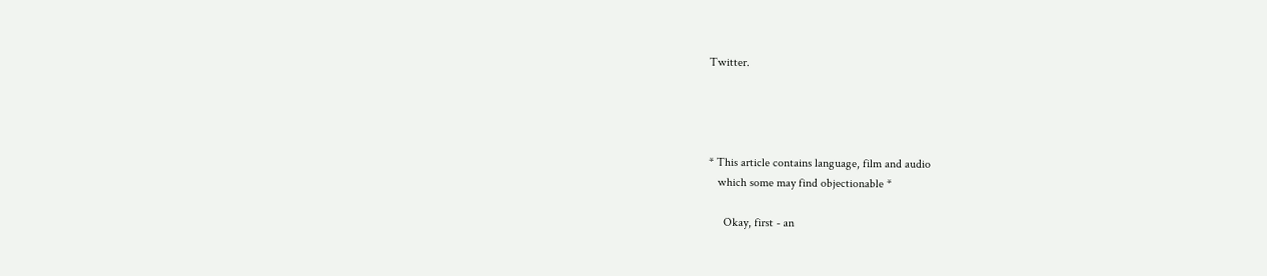Twitter.




* This article contains language, film and audio
   which some may find objectionable *

     Okay, first - an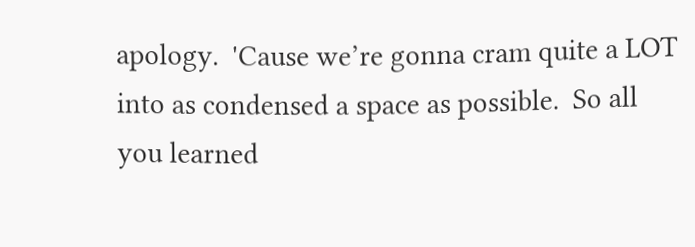apology.  'Cause we’re gonna cram quite a LOT into as condensed a space as possible.  So all you learned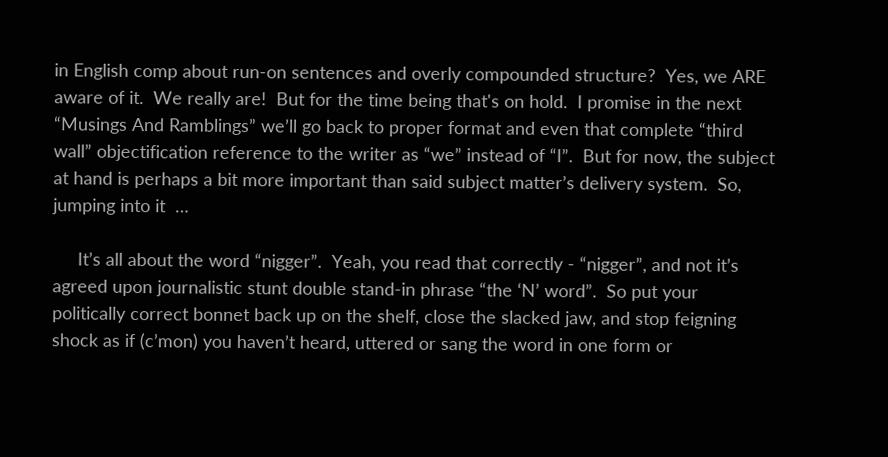in English comp about run-on sentences and overly compounded structure?  Yes, we ARE aware of it.  We really are!  But for the time being that's on hold.  I promise in the next “Musings And Ramblings” we’ll go back to proper format and even that complete “third wall” objectification reference to the writer as “we” instead of “I”.  But for now, the subject at hand is perhaps a bit more important than said subject matter’s delivery system.  So, jumping into it  …

     It’s all about the word “nigger”.  Yeah, you read that correctly - “nigger”, and not it’s agreed upon journalistic stunt double stand-in phrase “the ‘N’ word”.  So put your politically correct bonnet back up on the shelf, close the slacked jaw, and stop feigning shock as if (c’mon) you haven’t heard, uttered or sang the word in one form or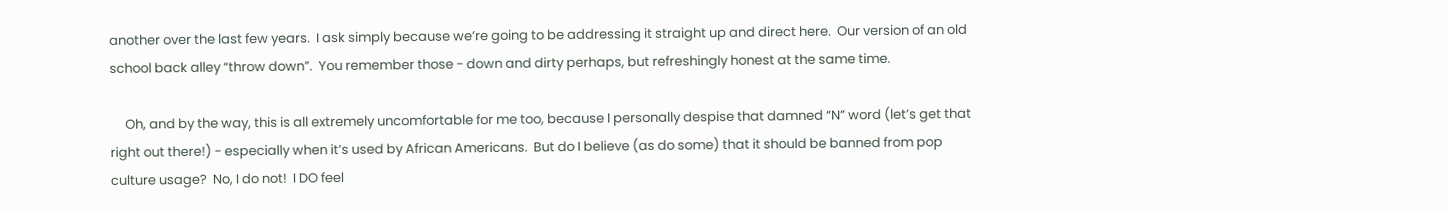another over the last few years.  I ask simply because we’re going to be addressing it straight up and direct here.  Our version of an old school back alley “throw down”.  You remember those - down and dirty perhaps, but refreshingly honest at the same time.

     Oh, and by the way, this is all extremely uncomfortable for me too, because I personally despise that damned “N” word (let’s get that right out there!) - especially when it’s used by African Americans.  But do I believe (as do some) that it should be banned from pop culture usage?  No, I do not!  I DO feel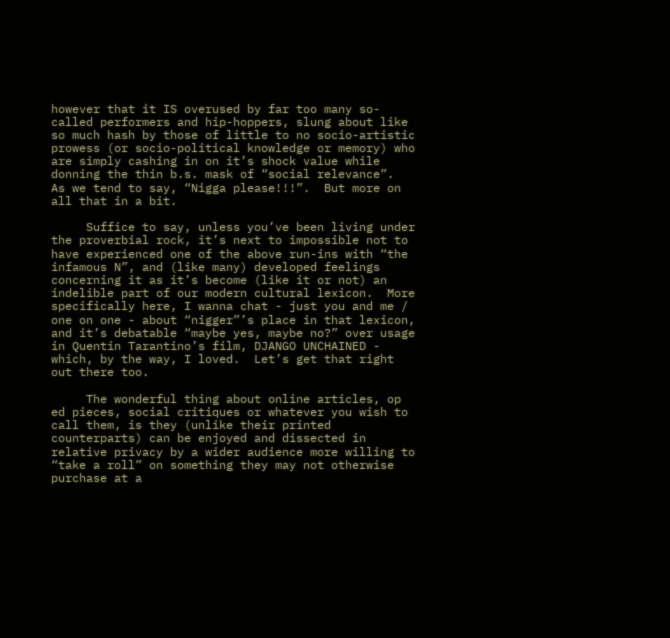however that it IS overused by far too many so-called performers and hip-hoppers, slung about like so much hash by those of little to no socio-artistic prowess (or socio-political knowledge or memory) who are simply cashing in on it’s shock value while donning the thin b.s. mask of “social relevance”.  As we tend to say, “Nigga please!!!”.  But more on all that in a bit.

     Suffice to say, unless you’ve been living under the proverbial rock, it’s next to impossible not to have experienced one of the above run-ins with “the infamous N”, and (like many) developed feelings concerning it as it’s become (like it or not) an indelible part of our modern cultural lexicon.  More specifically here, I wanna chat - just you and me / one on one - about “nigger”’s place in that lexicon, and it’s debatable “maybe yes, maybe no?” over usage in Quentin Tarantino’s film, DJANGO UNCHAINED - which, by the way, I loved.  Let’s get that right out there too.

     The wonderful thing about online articles, op ed pieces, social critiques or whatever you wish to call them, is they (unlike their printed counterparts) can be enjoyed and dissected in relative privacy by a wider audience more willing to “take a roll” on something they may not otherwise purchase at a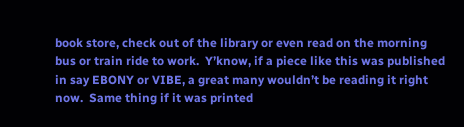book store, check out of the library or even read on the morning bus or train ride to work.  Y’know, if a piece like this was published in say EBONY or VIBE, a great many wouldn’t be reading it right now.  Same thing if it was printed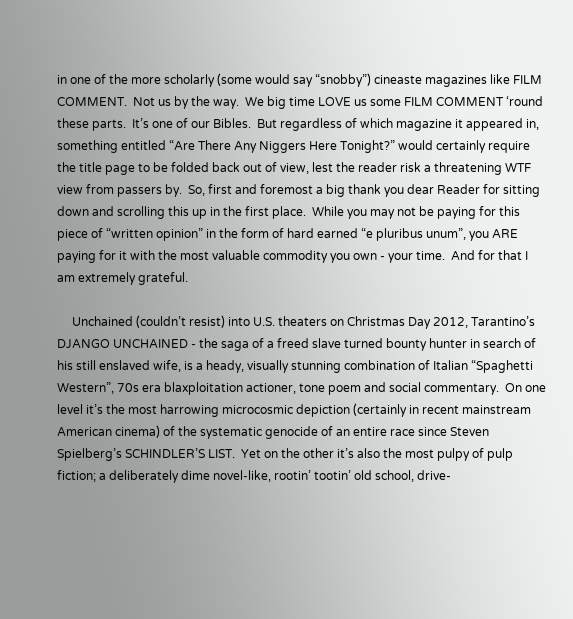in one of the more scholarly (some would say “snobby”) cineaste magazines like FILM COMMENT.  Not us by the way.  We big time LOVE us some FILM COMMENT ‘round these parts.  It’s one of our Bibles.  But regardless of which magazine it appeared in, something entitled “Are There Any Niggers Here Tonight?” would certainly require the title page to be folded back out of view, lest the reader risk a threatening WTF view from passers by.  So, first and foremost a big thank you dear Reader for sitting down and scrolling this up in the first place.  While you may not be paying for this piece of “written opinion” in the form of hard earned “e pluribus unum”, you ARE paying for it with the most valuable commodity you own - your time.  And for that I am extremely grateful.

     Unchained (couldn’t resist) into U.S. theaters on Christmas Day 2012, Tarantino’s DJANGO UNCHAINED - the saga of a freed slave turned bounty hunter in search of his still enslaved wife, is a heady, visually stunning combination of Italian “Spaghetti Western”, 70s era blaxploitation actioner, tone poem and social commentary.  On one level it’s the most harrowing microcosmic depiction (certainly in recent mainstream American cinema) of the systematic genocide of an entire race since Steven Spielberg’s SCHINDLER’S LIST.  Yet on the other it’s also the most pulpy of pulp fiction; a deliberately dime novel-like, rootin’ tootin’ old school, drive-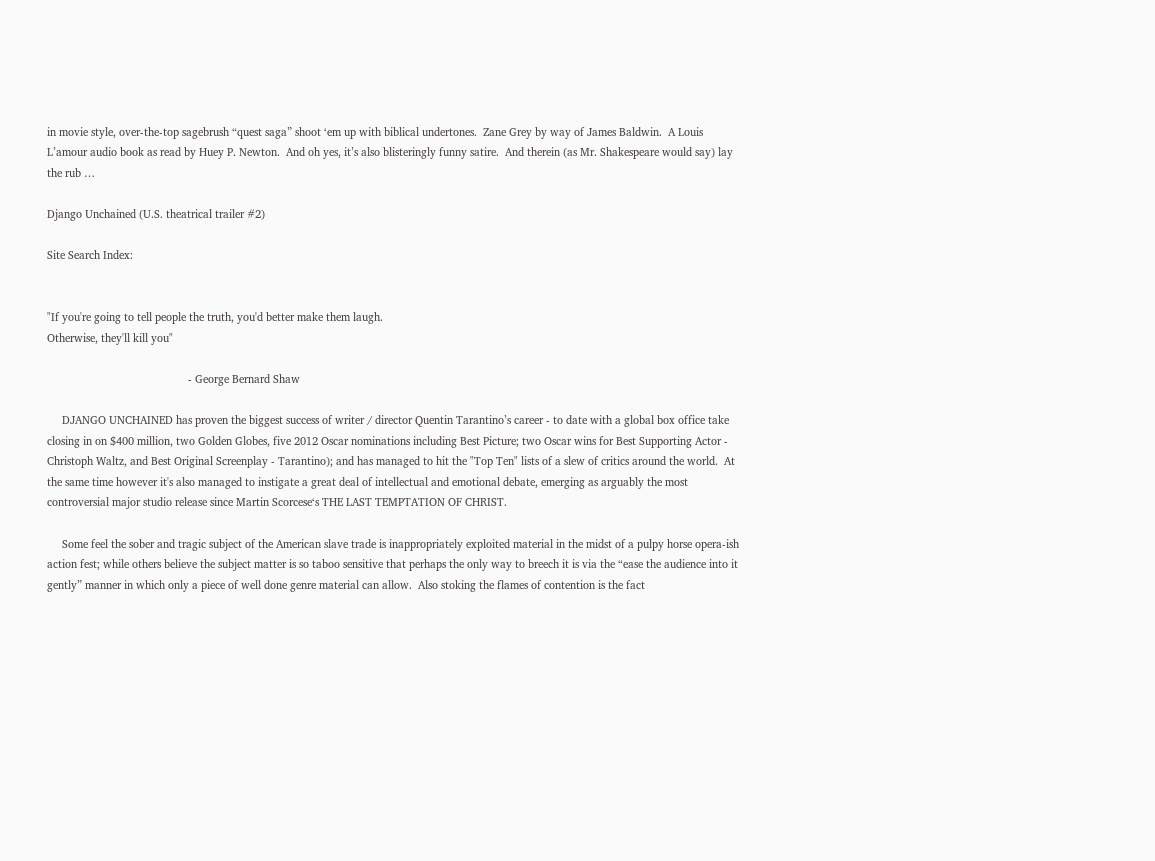in movie style, over-the-top sagebrush “quest saga” shoot ‘em up with biblical undertones.  Zane Grey by way of James Baldwin.  A Louis L’amour audio book as read by Huey P. Newton.  And oh yes, it’s also blisteringly funny satire.  And therein (as Mr. Shakespeare would say) lay the rub …

Django Unchained (U.S. theatrical trailer #2)

Site Search Index:


"If you're going to tell people the truth, you'd better make them laugh.
Otherwise, they'll kill you"

                                               - George Bernard Shaw

     DJANGO UNCHAINED has proven the biggest success of writer / director Quentin Tarantino’s career - to date with a global box office take closing in on $400 million, two Golden Globes, five 2012 Oscar nominations including Best Picture; two Oscar wins for Best Supporting Actor - Christoph Waltz, and Best Original Screenplay - Tarantino); and has managed to hit the "Top Ten" lists of a slew of critics around the world.  At the same time however it's also managed to instigate a great deal of intellectual and emotional debate, emerging as arguably the most controversial major studio release since Martin Scorcese‘s THE LAST TEMPTATION OF CHRIST.

     Some feel the sober and tragic subject of the American slave trade is inappropriately exploited material in the midst of a pulpy horse opera-ish action fest; while others believe the subject matter is so taboo sensitive that perhaps the only way to breech it is via the “ease the audience into it gently” manner in which only a piece of well done genre material can allow.  Also stoking the flames of contention is the fact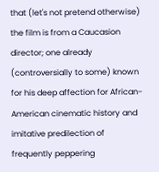that (let's not pretend otherwise) the film is from a Caucasion director; one already (controversially to some) known for his deep affection for African-American cinematic history and imitative predilection of frequently peppering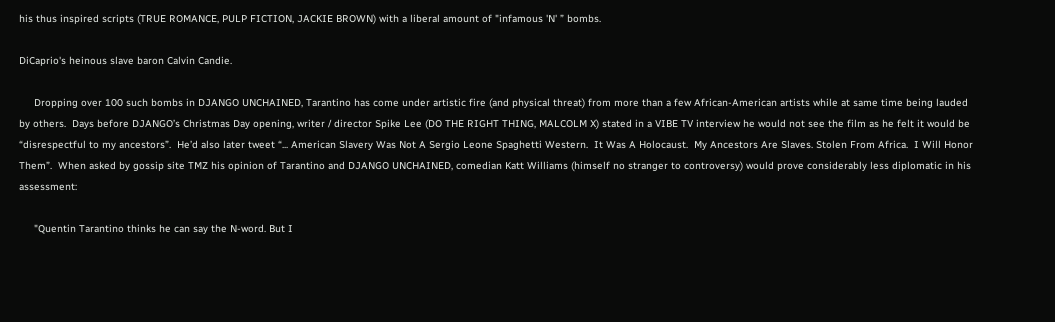his thus inspired scripts (TRUE ROMANCE, PULP FICTION, JACKIE BROWN) with a liberal amount of "infamous 'N' ” bombs.

DiCaprio's heinous slave baron Calvin Candie.

     Dropping over 100 such bombs in DJANGO UNCHAINED, Tarantino has come under artistic fire (and physical threat) from more than a few African-American artists while at same time being lauded by others.  Days before DJANGO’s Christmas Day opening, writer / director Spike Lee (DO THE RIGHT THING, MALCOLM X) stated in a VIBE TV interview he would not see the film as he felt it would be “disrespectful to my ancestors”.  He’d also later tweet “... American Slavery Was Not A Sergio Leone Spaghetti Western.  It Was A Holocaust.  My Ancestors Are Slaves. Stolen From Africa.  I Will Honor Them”.  When asked by gossip site TMZ his opinion of Tarantino and DJANGO UNCHAINED, comedian Katt Williams (himself no stranger to controversy) would prove considerably less diplomatic in his assessment:

     "Quentin Tarantino thinks he can say the N-word. But I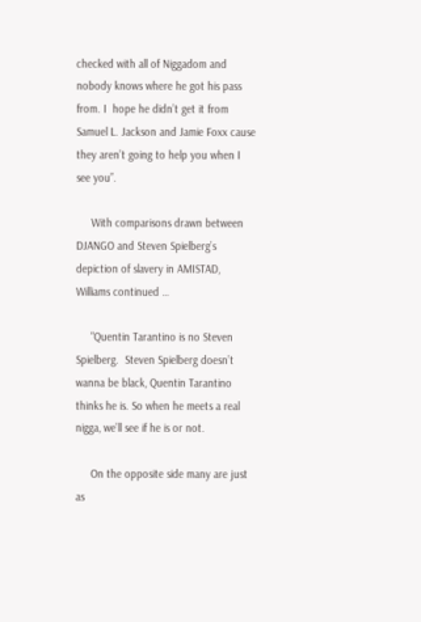checked with all of Niggadom and nobody knows where he got his pass from. I  hope he didn’t get it from Samuel L. Jackson and Jamie Foxx cause they aren’t going to help you when I see you”.

     With comparisons drawn between DJANGO and Steven Spielberg’s depiction of slavery in AMISTAD, Williams continued …

     "Quentin Tarantino is no Steven Spielberg.  Steven Spielberg doesn’t wanna be black, Quentin Tarantino thinks he is. So when he meets a real nigga, we’ll see if he is or not.

     On the opposite side many are just as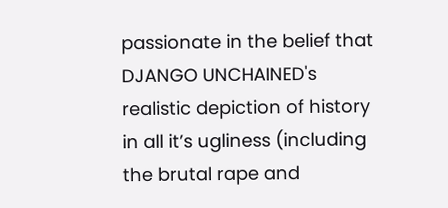passionate in the belief that DJANGO UNCHAINED's realistic depiction of history in all it’s ugliness (including the brutal rape and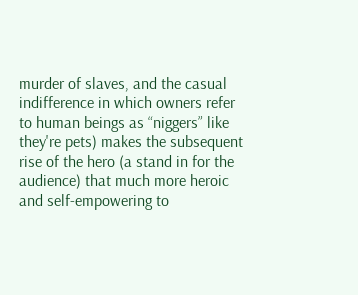murder of slaves, and the casual indifference in which owners refer to human beings as “niggers” like they're pets) makes the subsequent rise of the hero (a stand in for the audience) that much more heroic and self-empowering to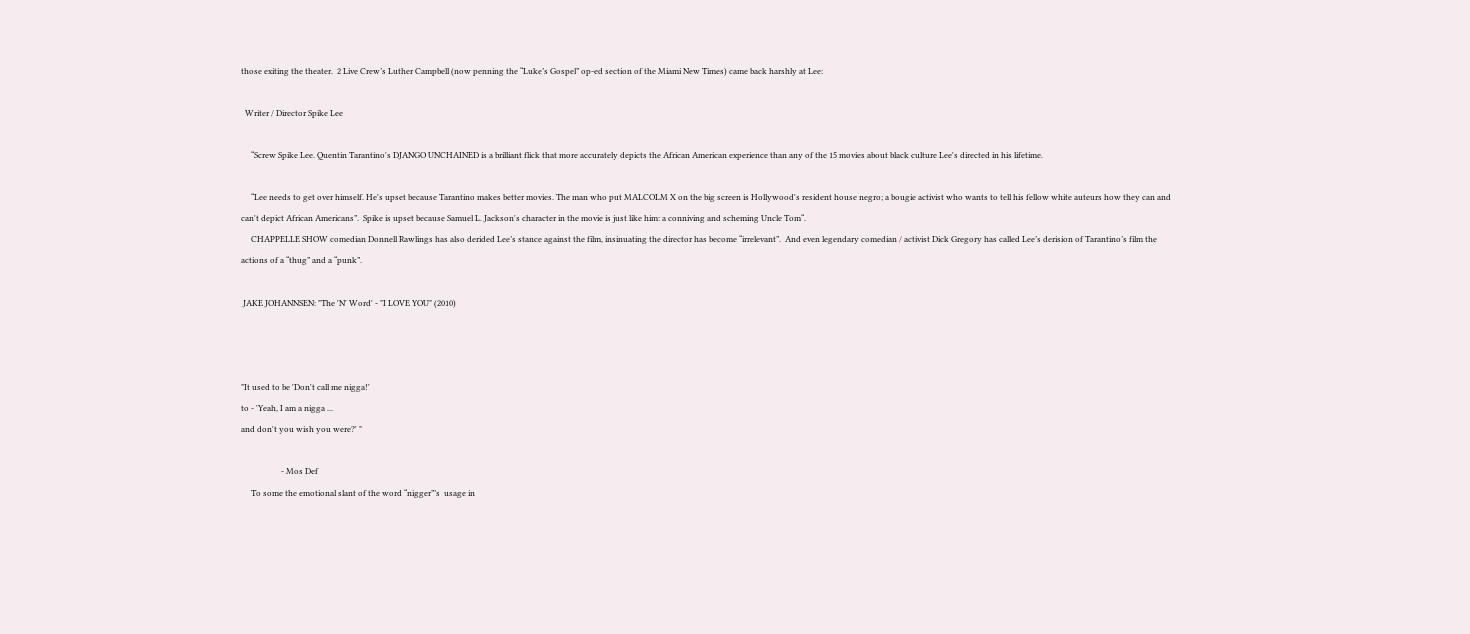those exiting the theater.  2 Live Crew’s Luther Campbell (now penning the “Luke’s Gospel” op-ed section of the Miami New Times) came back harshly at Lee:

  Writer / Director Spike Lee

     “Screw Spike Lee. Quentin Tarantino's DJANGO UNCHAINED is a brilliant flick that more accurately depicts the African American experience than any of the 15 movies about black culture Lee's directed in his lifetime.

     “Lee needs to get over himself. He's upset because Tarantino makes better movies. The man who put MALCOLM X on the big screen is Hollywood's resident house negro; a bougie activist who wants to tell his fellow white auteurs how they can and can't depict African Americans”.  Spike is upset because Samuel L. Jackson's character in the movie is just like him: a conniving and scheming Uncle Tom“.
     CHAPPELLE SHOW comedian Donnell Rawlings has also derided Lee’s stance against the film, insinuating the director has become “irrelevant”.  And even legendary comedian / activist Dick Gregory has called Lee’s derision of Tarantino’s film the actions of a “thug” and a “punk”.

 JAKE JOHANNSEN: "The 'N' Word' - "I LOVE YOU" (2010)



"It used to be 'Don't call me nigga!'
to - 'Yeah, I am a nigga ...
and don't you wish you were?' "

                    - Mos Def
     To some the emotional slant of the word “nigger”’s  usage in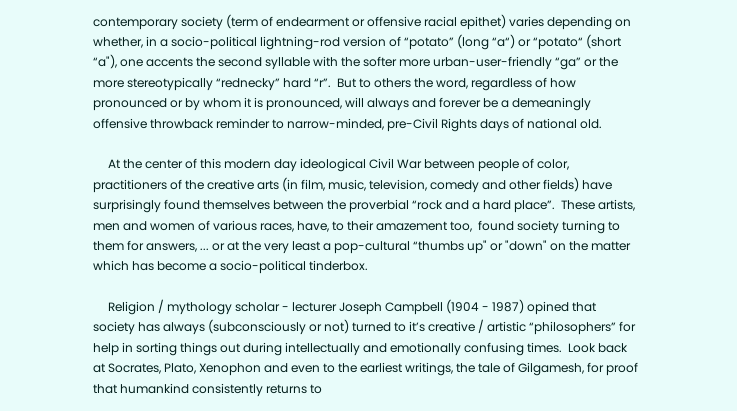contemporary society (term of endearment or offensive racial epithet) varies depending on whether, in a socio-political lightning-rod version of “potato” (long “a“) or “potato“ (short “a"), one accents the second syllable with the softer more urban-user-friendly “ga” or the more stereotypically “rednecky” hard “r”.  But to others the word, regardless of how pronounced or by whom it is pronounced, will always and forever be a demeaningly offensive throwback reminder to narrow-minded, pre-Civil Rights days of national old.

     At the center of this modern day ideological Civil War between people of color, practitioners of the creative arts (in film, music, television, comedy and other fields) have surprisingly found themselves between the proverbial “rock and a hard place”.  These artists, men and women of various races, have, to their amazement too,  found society turning to them for answers, ... or at the very least a pop-cultural “thumbs up" or "down" on the matter which has become a socio-political tinderbox.

     Religion / mythology scholar - lecturer Joseph Campbell (1904 - 1987) opined that society has always (subconsciously or not) turned to it’s creative / artistic “philosophers” for help in sorting things out during intellectually and emotionally confusing times.  Look back at Socrates, Plato, Xenophon and even to the earliest writings, the tale of Gilgamesh, for proof that humankind consistently returns to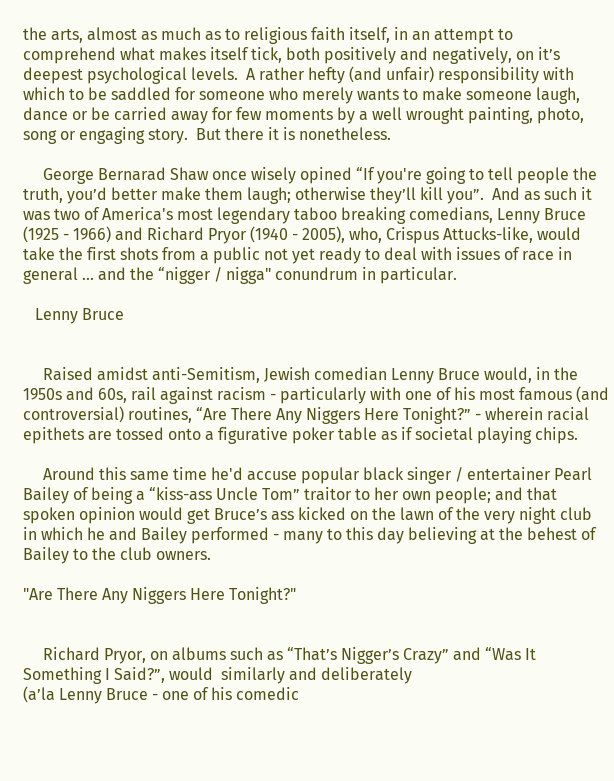the arts, almost as much as to religious faith itself, in an attempt to comprehend what makes itself tick, both positively and negatively, on it’s deepest psychological levels.  A rather hefty (and unfair) responsibility with which to be saddled for someone who merely wants to make someone laugh, dance or be carried away for few moments by a well wrought painting, photo, song or engaging story.  But there it is nonetheless.

     George Bernarad Shaw once wisely opined “If you're going to tell people the truth, you’d better make them laugh; otherwise they’ll kill you”.  And as such it was two of America's most legendary taboo breaking comedians, Lenny Bruce (1925 - 1966) and Richard Pryor (1940 - 2005), who, Crispus Attucks-like, would take the first shots from a public not yet ready to deal with issues of race in general ... and the “nigger / nigga" conundrum in particular.

   Lenny Bruce


     Raised amidst anti-Semitism, Jewish comedian Lenny Bruce would, in the 1950s and 60s, rail against racism - particularly with one of his most famous (and controversial) routines, “Are There Any Niggers Here Tonight?” - wherein racial epithets are tossed onto a figurative poker table as if societal playing chips.

     Around this same time he'd accuse popular black singer / entertainer Pearl Bailey of being a “kiss-ass Uncle Tom” traitor to her own people; and that spoken opinion would get Bruce’s ass kicked on the lawn of the very night club in which he and Bailey performed - many to this day believing at the behest of Bailey to the club owners.

"Are There Any Niggers Here Tonight?"


     Richard Pryor, on albums such as “That’s Nigger’s Crazy” and “Was It Something I Said?”, would  similarly and deliberately
(a’la Lenny Bruce - one of his comedic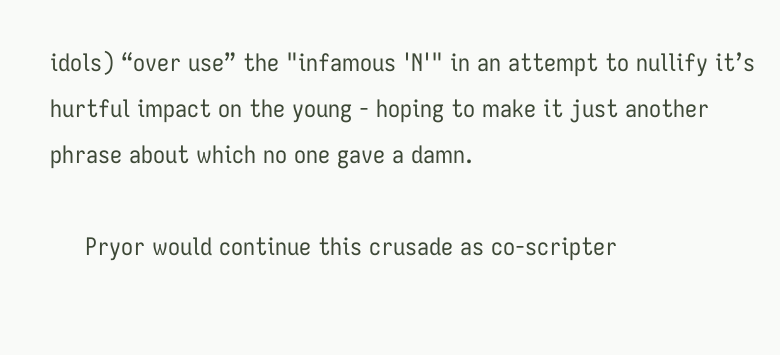idols) “over use” the "infamous 'N'" in an attempt to nullify it’s hurtful impact on the young - hoping to make it just another phrase about which no one gave a damn.

     Pryor would continue this crusade as co-scripter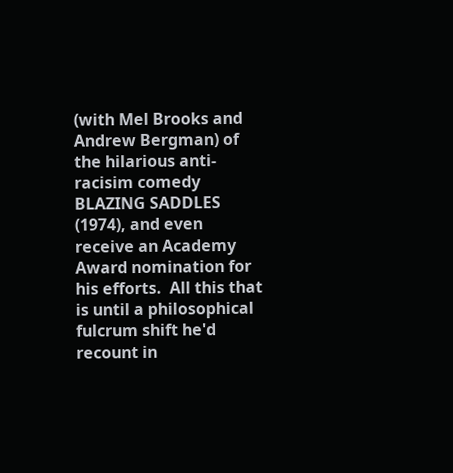(with Mel Brooks and Andrew Bergman) of the hilarious anti-racisim comedy BLAZING SADDLES (1974), and even receive an Academy Award nomination for his efforts.  All this that is until a philosophical fulcrum shift he'd recount in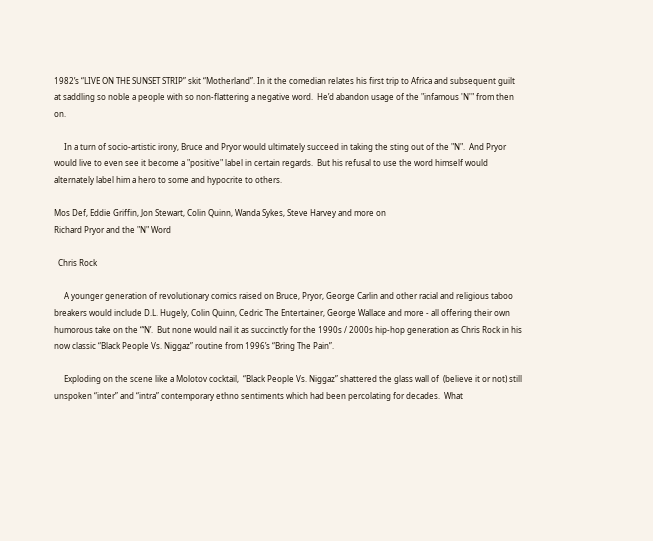1982’s “LIVE ON THE SUNSET STRIP” skit “Motherland”. In it the comedian relates his first trip to Africa and subsequent guilt at saddling so noble a people with so non-flattering a negative word.  He’d abandon usage of the "infamous 'N'" from then on.

     In a turn of socio-artistic irony, Bruce and Pryor would ultimately succeed in taking the sting out of the "N".  And Pryor would live to even see it become a "positive" label in certain regards.  But his refusal to use the word himself would alternately label him a hero to some and hypocrite to others.

Mos Def, Eddie Griffin, Jon Stewart, Colin Quinn, Wanda Sykes, Steve Harvey and more on
Richard Pryor and the "N" Word

  Chris Rock

     A younger generation of revolutionary comics raised on Bruce, Pryor, George Carlin and other racial and religious taboo breakers would include D.L. Hugely, Colin Quinn, Cedric The Entertainer, George Wallace and more - all offering their own humorous take on the “‘N’.  But none would nail it as succinctly for the 1990s / 2000s hip-hop generation as Chris Rock in his now classic “Black People Vs. Niggaz” routine from 1996’s “Bring The Pain”.

     Exploding on the scene like a Molotov cocktail,  “Black People Vs. Niggaz” shattered the glass wall of  (believe it or not) still unspoken “inter” and “intra” contemporary ethno sentiments which had been percolating for decades.  What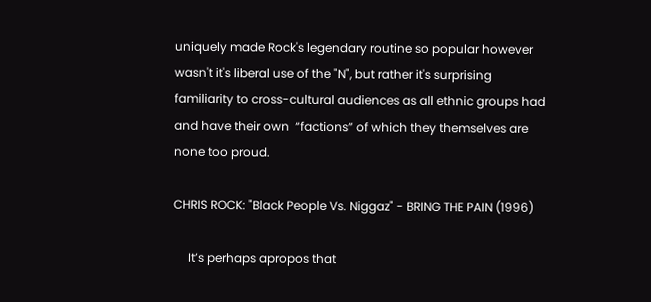uniquely made Rock's legendary routine so popular however wasn't it's liberal use of the "N", but rather it's surprising familiarity to cross-cultural audiences as all ethnic groups had and have their own  “factions” of which they themselves are none too proud.

CHRIS ROCK: "Black People Vs. Niggaz" - BRING THE PAIN (1996)

     It’s perhaps apropos that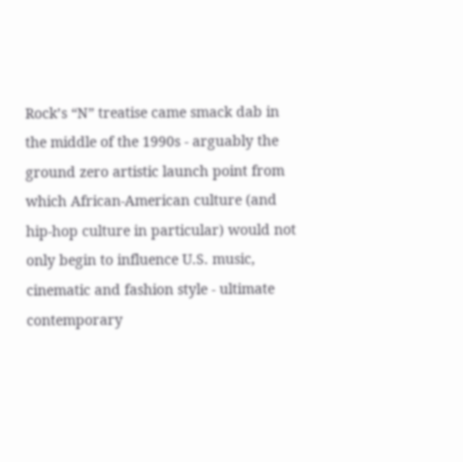Rock’s “N” treatise came smack dab in the middle of the 1990s - arguably the ground zero artistic launch point from which African-American culture (and hip-hop culture in particular) would not only begin to influence U.S. music, cinematic and fashion style - ultimate contemporary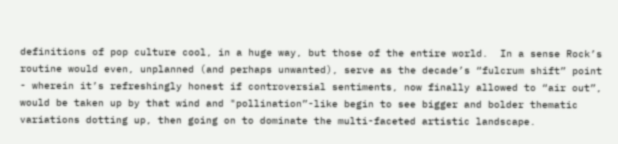definitions of pop culture cool, in a huge way, but those of the entire world.  In a sense Rock’s routine would even, unplanned (and perhaps unwanted), serve as the decade’s “fulcrum shift” point - wherein it’s refreshingly honest if controversial sentiments, now finally allowed to “air out”, would be taken up by that wind and "pollination”-like begin to see bigger and bolder thematic variations dotting up, then going on to dominate the multi-faceted artistic landscape.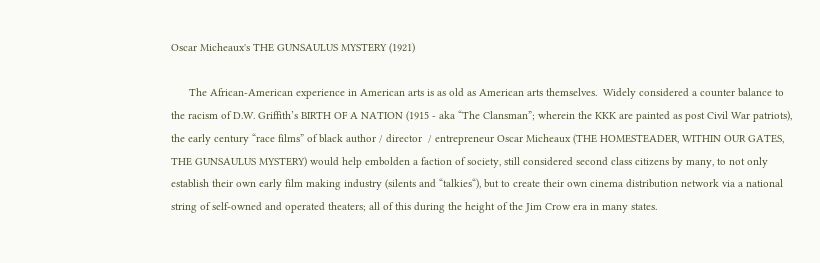Oscar Micheaux's THE GUNSAULUS MYSTERY (1921)

      The African-American experience in American arts is as old as American arts themselves.  Widely considered a counter balance to the racism of D.W. Griffith’s BIRTH OF A NATION (1915 - aka “The Clansman”; wherein the KKK are painted as post Civil War patriots), the early century “race films” of black author / director  / entrepreneur Oscar Micheaux (THE HOMESTEADER, WITHIN OUR GATES, THE GUNSAULUS MYSTERY) would help embolden a faction of society, still considered second class citizens by many, to not only establish their own early film making industry (silents and “talkies“), but to create their own cinema distribution network via a national string of self-owned and operated theaters; all of this during the height of the Jim Crow era in many states.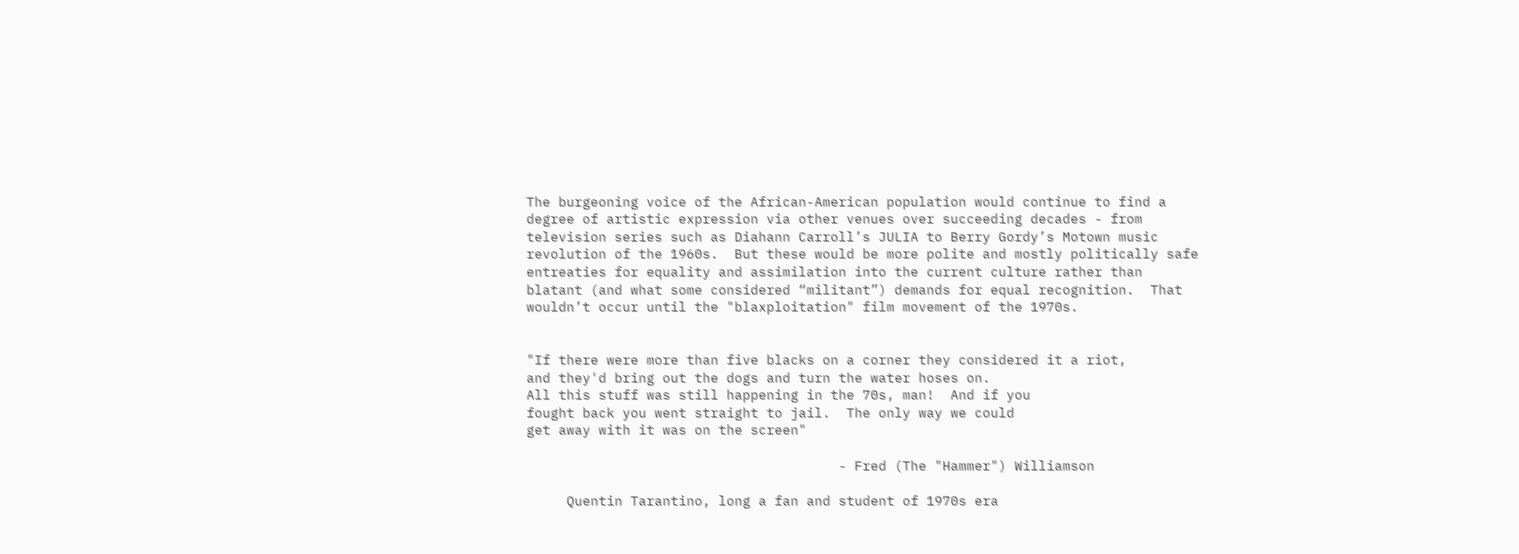The burgeoning voice of the African-American population would continue to find a degree of artistic expression via other venues over succeeding decades - from television series such as Diahann Carroll’s JULIA to Berry Gordy’s Motown music revolution of the 1960s.  But these would be more polite and mostly politically safe entreaties for equality and assimilation into the current culture rather than blatant (and what some considered “militant”) demands for equal recognition.  That wouldn’t occur until the "blaxploitation" film movement of the 1970s.


"If there were more than five blacks on a corner they considered it a riot,
and they'd bring out the dogs and turn the water hoses on.
All this stuff was still happening in the 70s, man!  And if you
fought back you went straight to jail.  The only way we could
get away with it was on the screen"

                                       - Fred (The "Hammer") Williamson

     Quentin Tarantino, long a fan and student of 1970s era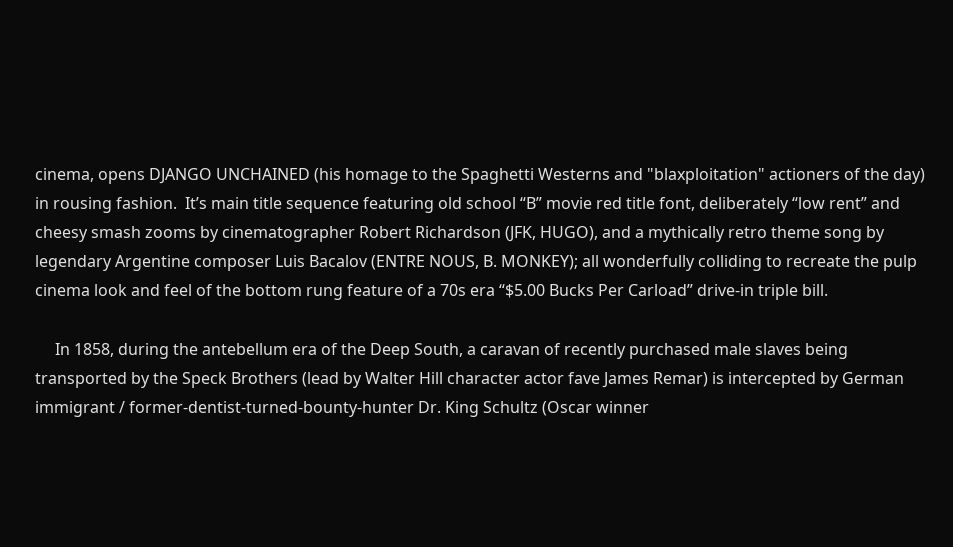cinema, opens DJANGO UNCHAINED (his homage to the Spaghetti Westerns and "blaxploitation" actioners of the day) in rousing fashion.  It’s main title sequence featuring old school “B” movie red title font, deliberately “low rent” and cheesy smash zooms by cinematographer Robert Richardson (JFK, HUGO), and a mythically retro theme song by legendary Argentine composer Luis Bacalov (ENTRE NOUS, B. MONKEY); all wonderfully colliding to recreate the pulp cinema look and feel of the bottom rung feature of a 70s era “$5.00 Bucks Per Carload” drive-in triple bill.

     In 1858, during the antebellum era of the Deep South, a caravan of recently purchased male slaves being transported by the Speck Brothers (lead by Walter Hill character actor fave James Remar) is intercepted by German immigrant / former-dentist-turned-bounty-hunter Dr. King Schultz (Oscar winner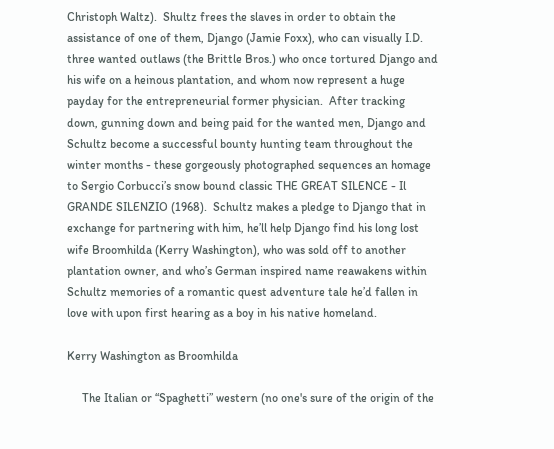Christoph Waltz).  Shultz frees the slaves in order to obtain the assistance of one of them, Django (Jamie Foxx), who can visually I.D. three wanted outlaws (the Brittle Bros.) who once tortured Django and his wife on a heinous plantation, and whom now represent a huge payday for the entrepreneurial former physician.  After tracking down, gunning down and being paid for the wanted men, Django and Schultz become a successful bounty hunting team throughout the winter months - these gorgeously photographed sequences an homage to Sergio Corbucci’s snow bound classic THE GREAT SILENCE - Il GRANDE SILENZIO (1968).  Schultz makes a pledge to Django that in exchange for partnering with him, he’ll help Django find his long lost wife Broomhilda (Kerry Washington), who was sold off to another plantation owner, and who’s German inspired name reawakens within Schultz memories of a romantic quest adventure tale he’d fallen in love with upon first hearing as a boy in his native homeland.

Kerry Washington as Broomhilda

     The Italian or “Spaghetti” western (no one's sure of the origin of the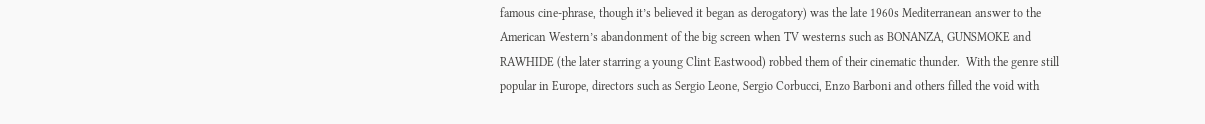famous cine-phrase, though it’s believed it began as derogatory) was the late 1960s Mediterranean answer to the American Western’s abandonment of the big screen when TV westerns such as BONANZA, GUNSMOKE and RAWHIDE (the later starring a young Clint Eastwood) robbed them of their cinematic thunder.  With the genre still popular in Europe, directors such as Sergio Leone, Sergio Corbucci, Enzo Barboni and others filled the void with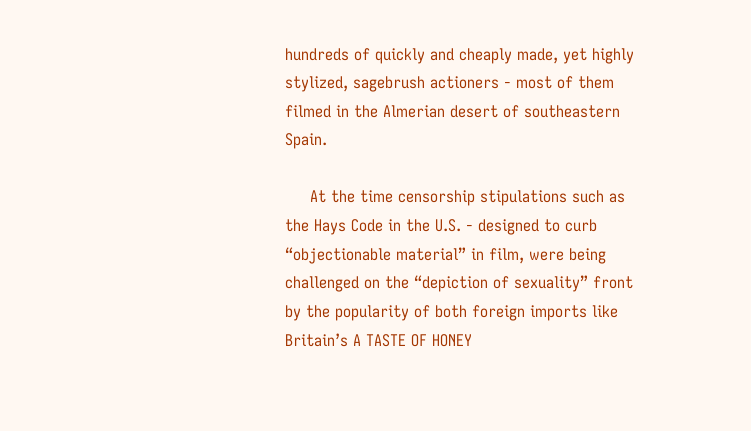hundreds of quickly and cheaply made, yet highly stylized, sagebrush actioners - most of them filmed in the Almerian desert of southeastern Spain.

     At the time censorship stipulations such as the Hays Code in the U.S. - designed to curb “objectionable material” in film, were being challenged on the “depiction of sexuality” front by the popularity of both foreign imports like Britain’s A TASTE OF HONEY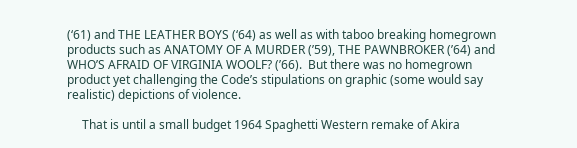(‘61) and THE LEATHER BOYS (‘64) as well as with taboo breaking homegrown products such as ANATOMY OF A MURDER (’59), THE PAWNBROKER (’64) and WHO’S AFRAID OF VIRGINIA WOOLF? (’66).  But there was no homegrown product yet challenging the Code’s stipulations on graphic (some would say realistic) depictions of violence.

     That is until a small budget 1964 Spaghetti Western remake of Akira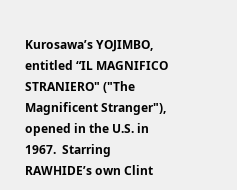Kurosawa’s YOJIMBO, entitled “IL MAGNIFICO STRANIERO" ("The Magnificent Stranger"), opened in the U.S. in 1967.  Starring RAWHIDE’s own Clint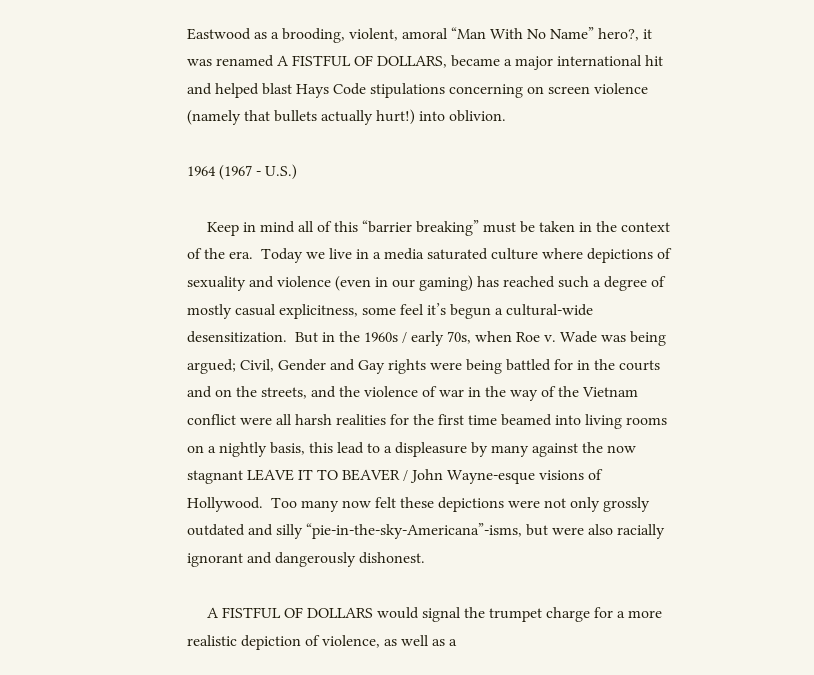Eastwood as a brooding, violent, amoral “Man With No Name” hero?, it was renamed A FISTFUL OF DOLLARS, became a major international hit and helped blast Hays Code stipulations concerning on screen violence (namely that bullets actually hurt!) into oblivion.

1964 (1967 - U.S.)

     Keep in mind all of this “barrier breaking” must be taken in the context of the era.  Today we live in a media saturated culture where depictions of sexuality and violence (even in our gaming) has reached such a degree of mostly casual explicitness, some feel it’s begun a cultural-wide desensitization.  But in the 1960s / early 70s, when Roe v. Wade was being argued; Civil, Gender and Gay rights were being battled for in the courts and on the streets, and the violence of war in the way of the Vietnam conflict were all harsh realities for the first time beamed into living rooms on a nightly basis, this lead to a displeasure by many against the now stagnant LEAVE IT TO BEAVER / John Wayne-esque visions of Hollywood.  Too many now felt these depictions were not only grossly outdated and silly “pie-in-the-sky-Americana”-isms, but were also racially ignorant and dangerously dishonest.

     A FISTFUL OF DOLLARS would signal the trumpet charge for a more realistic depiction of violence, as well as a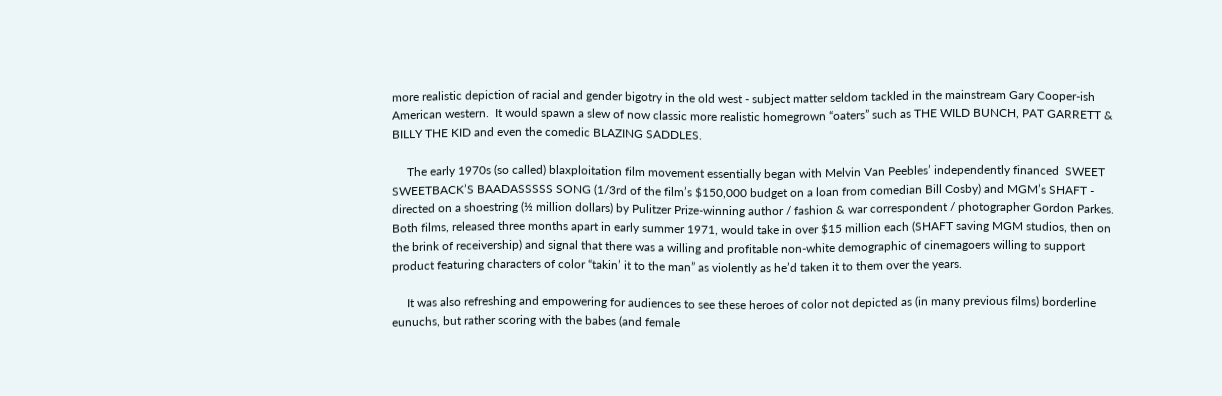more realistic depiction of racial and gender bigotry in the old west - subject matter seldom tackled in the mainstream Gary Cooper-ish American western.  It would spawn a slew of now classic more realistic homegrown “oaters” such as THE WILD BUNCH, PAT GARRETT & BILLY THE KID and even the comedic BLAZING SADDLES.

     The early 1970s (so called) blaxploitation film movement essentially began with Melvin Van Peebles’ independently financed  SWEET SWEETBACK’S BAADASSSSS SONG (1/3rd of the film’s $150,000 budget on a loan from comedian Bill Cosby) and MGM’s SHAFT - directed on a shoestring (½ million dollars) by Pulitzer Prize-winning author / fashion & war correspondent / photographer Gordon Parkes.  Both films, released three months apart in early summer 1971, would take in over $15 million each (SHAFT saving MGM studios, then on the brink of receivership) and signal that there was a willing and profitable non-white demographic of cinemagoers willing to support product featuring characters of color “takin’ it to the man” as violently as he’d taken it to them over the years.

     It was also refreshing and empowering for audiences to see these heroes of color not depicted as (in many previous films) borderline eunuchs, but rather scoring with the babes (and female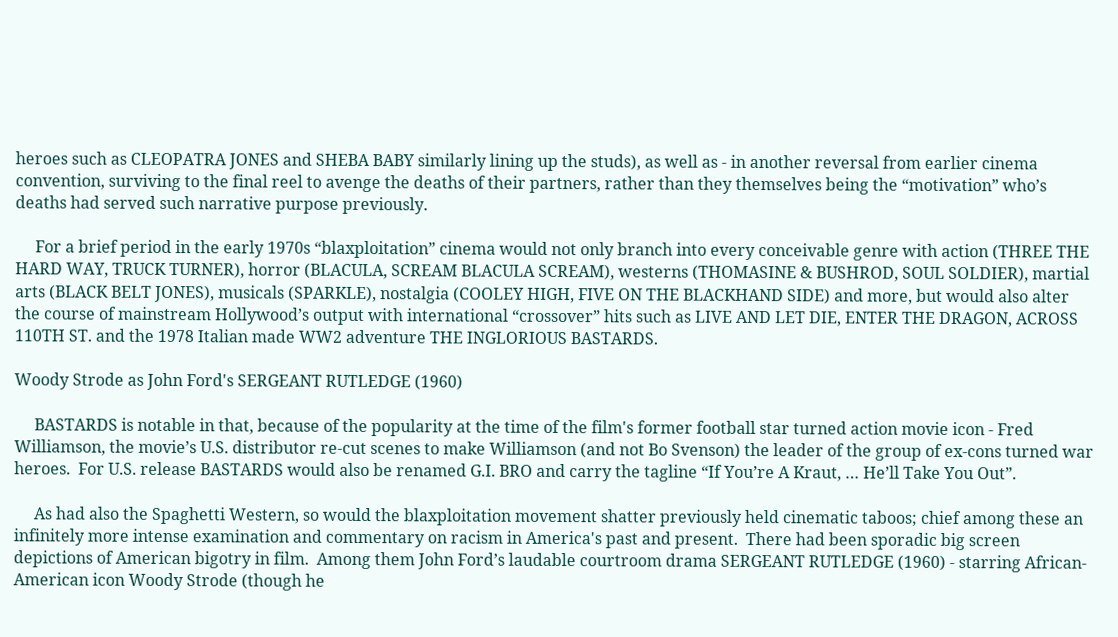heroes such as CLEOPATRA JONES and SHEBA BABY similarly lining up the studs), as well as - in another reversal from earlier cinema convention, surviving to the final reel to avenge the deaths of their partners, rather than they themselves being the “motivation” who’s deaths had served such narrative purpose previously.

     For a brief period in the early 1970s “blaxploitation” cinema would not only branch into every conceivable genre with action (THREE THE HARD WAY, TRUCK TURNER), horror (BLACULA, SCREAM BLACULA SCREAM), westerns (THOMASINE & BUSHROD, SOUL SOLDIER), martial arts (BLACK BELT JONES), musicals (SPARKLE), nostalgia (COOLEY HIGH, FIVE ON THE BLACKHAND SIDE) and more, but would also alter the course of mainstream Hollywood’s output with international “crossover” hits such as LIVE AND LET DIE, ENTER THE DRAGON, ACROSS 110TH ST. and the 1978 Italian made WW2 adventure THE INGLORIOUS BASTARDS.

Woody Strode as John Ford's SERGEANT RUTLEDGE (1960)

     BASTARDS is notable in that, because of the popularity at the time of the film's former football star turned action movie icon - Fred Williamson, the movie’s U.S. distributor re-cut scenes to make Williamson (and not Bo Svenson) the leader of the group of ex-cons turned war heroes.  For U.S. release BASTARDS would also be renamed G.I. BRO and carry the tagline “If You’re A Kraut, … He’ll Take You Out”.

     As had also the Spaghetti Western, so would the blaxploitation movement shatter previously held cinematic taboos; chief among these an infinitely more intense examination and commentary on racism in America's past and present.  There had been sporadic big screen depictions of American bigotry in film.  Among them John Ford’s laudable courtroom drama SERGEANT RUTLEDGE (1960) - starring African-American icon Woody Strode (though he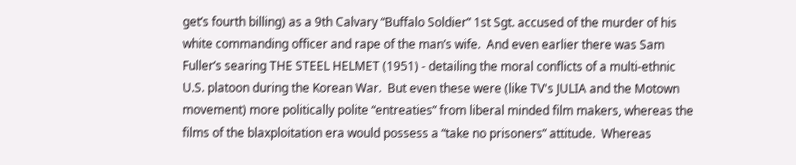get’s fourth billing) as a 9th Calvary “Buffalo Soldier” 1st Sgt. accused of the murder of his white commanding officer and rape of the man’s wife.  And even earlier there was Sam Fuller’s searing THE STEEL HELMET (1951) - detailing the moral conflicts of a multi-ethnic U.S. platoon during the Korean War.  But even these were (like TV's JULIA and the Motown movement) more politically polite “entreaties” from liberal minded film makers, whereas the films of the blaxploitation era would possess a “take no prisoners” attitude.  Whereas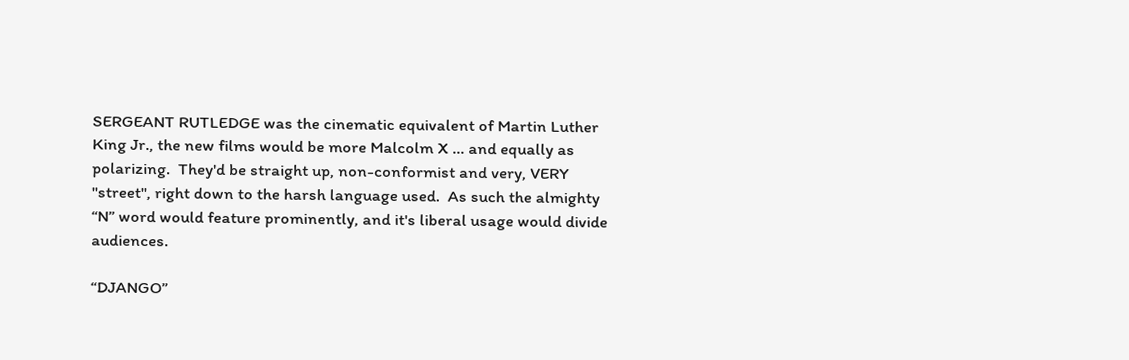SERGEANT RUTLEDGE was the cinematic equivalent of Martin Luther King Jr., the new films would be more Malcolm X ... and equally as polarizing.  They'd be straight up, non-conformist and very, VERY "street", right down to the harsh language used.  As such the almighty “N” word would feature prominently, and it's liberal usage would divide audiences.

“DJANGO”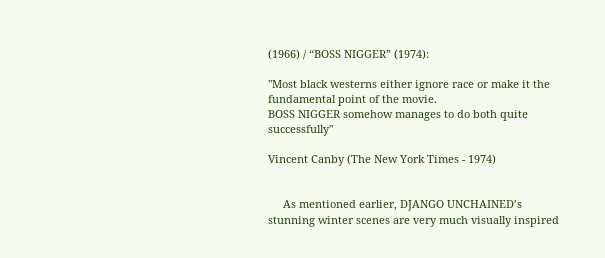(1966) / “BOSS NIGGER” (1974):

"Most black westerns either ignore race or make it the fundamental point of the movie.
BOSS NIGGER somehow manages to do both quite successfully"

Vincent Canby (The New York Times - 1974)


     As mentioned earlier, DJANGO UNCHAINED’s stunning winter scenes are very much visually inspired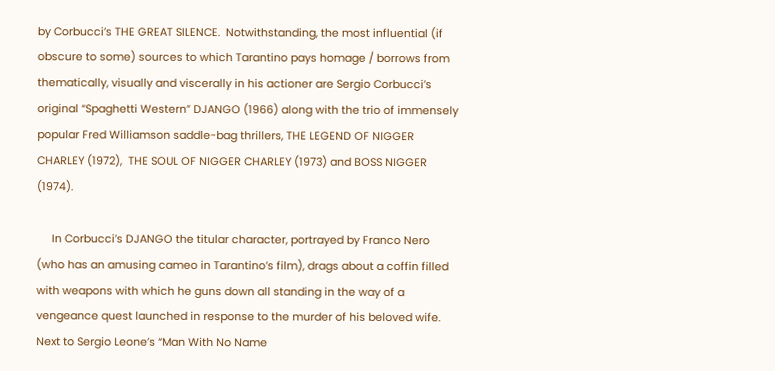by Corbucci’s THE GREAT SILENCE.  Notwithstanding, the most influential (if obscure to some) sources to which Tarantino pays homage / borrows from thematically, visually and viscerally in his actioner are Sergio Corbucci’s original “Spaghetti Western” DJANGO (1966) along with the trio of immensely popular Fred Williamson saddle-bag thrillers, THE LEGEND OF NIGGER CHARLEY (1972),  THE SOUL OF NIGGER CHARLEY (1973) and BOSS NIGGER (1974).

     In Corbucci’s DJANGO the titular character, portrayed by Franco Nero (who has an amusing cameo in Tarantino’s film), drags about a coffin filled with weapons with which he guns down all standing in the way of a vengeance quest launched in response to the murder of his beloved wife.  Next to Sergio Leone’s “Man With No Name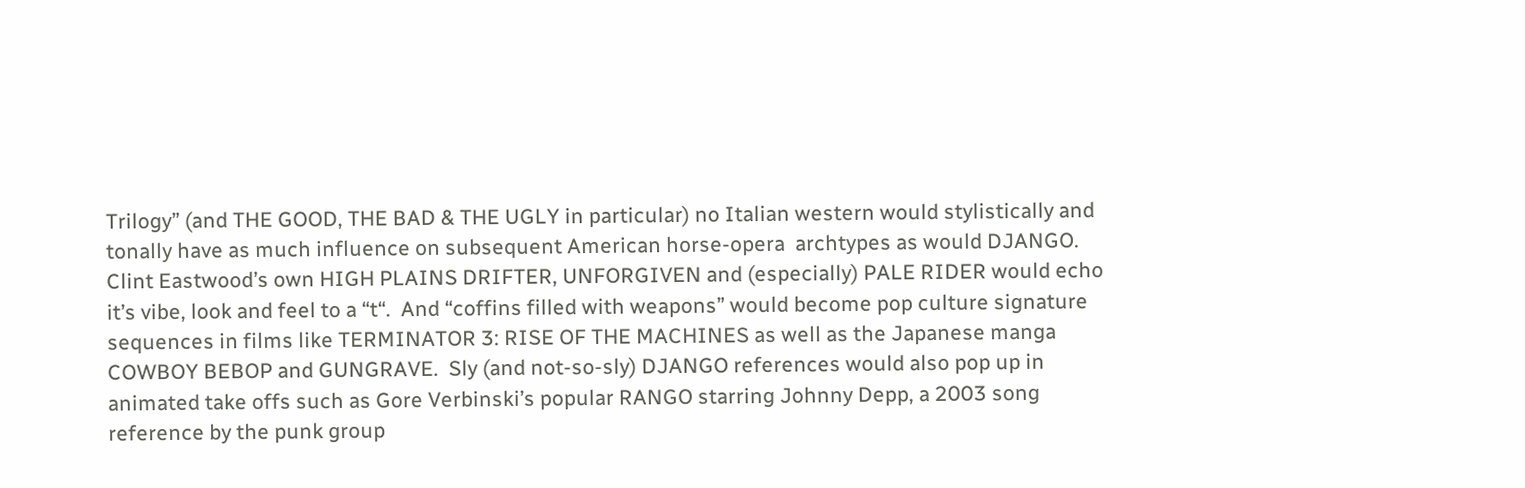Trilogy” (and THE GOOD, THE BAD & THE UGLY in particular) no Italian western would stylistically and tonally have as much influence on subsequent American horse-opera  archtypes as would DJANGO.  Clint Eastwood’s own HIGH PLAINS DRIFTER, UNFORGIVEN and (especially) PALE RIDER would echo it’s vibe, look and feel to a “t“.  And “coffins filled with weapons” would become pop culture signature sequences in films like TERMINATOR 3: RISE OF THE MACHINES as well as the Japanese manga COWBOY BEBOP and GUNGRAVE.  Sly (and not-so-sly) DJANGO references would also pop up in animated take offs such as Gore Verbinski’s popular RANGO starring Johnny Depp, a 2003 song reference by the punk group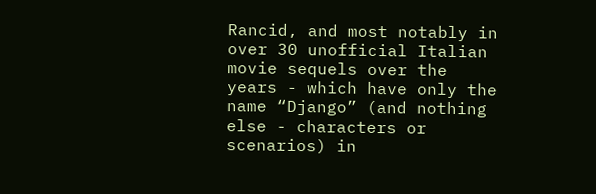Rancid, and most notably in over 30 unofficial Italian movie sequels over the years - which have only the name “Django” (and nothing else - characters or scenarios) in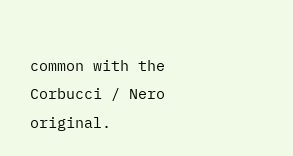common with the Corbucci / Nero original.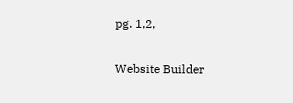pg. 1,2,

Website Builder